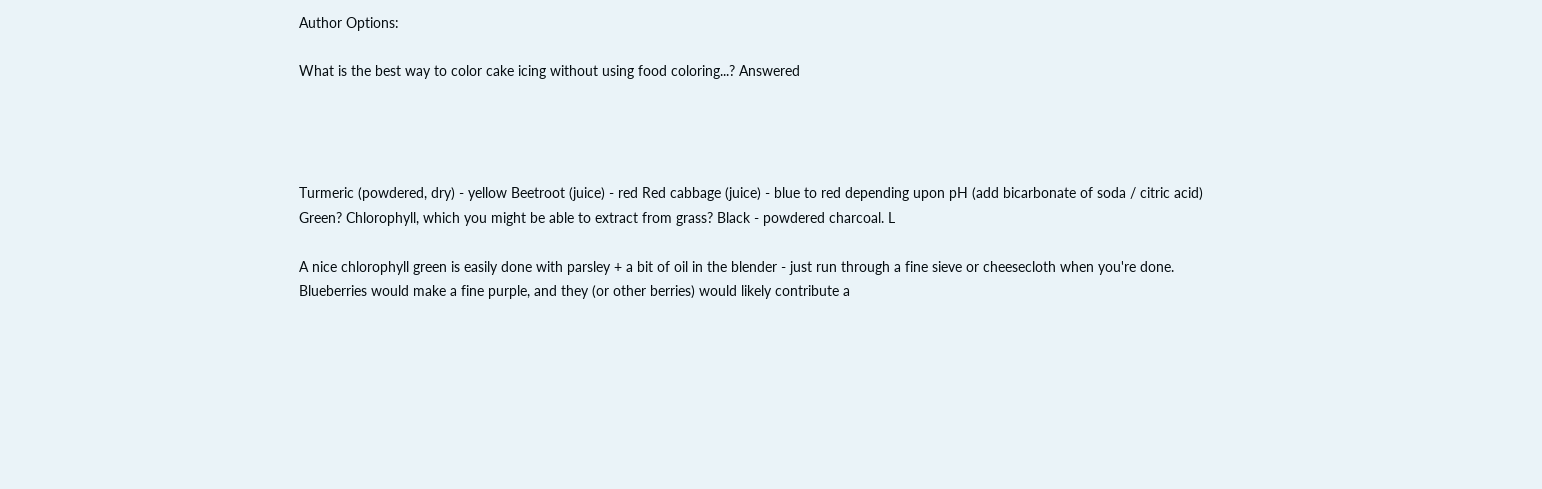Author Options:

What is the best way to color cake icing without using food coloring...? Answered




Turmeric (powdered, dry) - yellow Beetroot (juice) - red Red cabbage (juice) - blue to red depending upon pH (add bicarbonate of soda / citric acid) Green? Chlorophyll, which you might be able to extract from grass? Black - powdered charcoal. L

A nice chlorophyll green is easily done with parsley + a bit of oil in the blender - just run through a fine sieve or cheesecloth when you're done. Blueberries would make a fine purple, and they (or other berries) would likely contribute a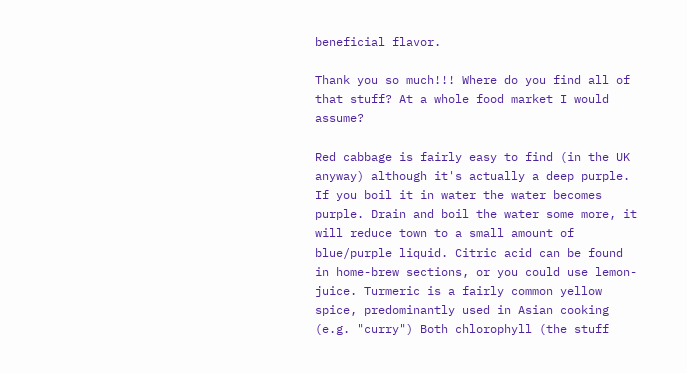beneficial flavor.

Thank you so much!!! Where do you find all of that stuff? At a whole food market I would assume?

Red cabbage is fairly easy to find (in the UK anyway) although it's actually a deep purple. If you boil it in water the water becomes purple. Drain and boil the water some more, it will reduce town to a small amount of blue/purple liquid. Citric acid can be found in home-brew sections, or you could use lemon-juice. Turmeric is a fairly common yellow spice, predominantly used in Asian cooking (e.g. "curry") Both chlorophyll (the stuff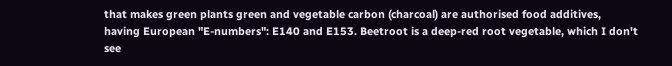that makes green plants green and vegetable carbon (charcoal) are authorised food additives, having European "E-numbers": E140 and E153. Beetroot is a deep-red root vegetable, which I don't see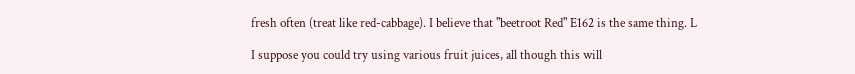fresh often (treat like red-cabbage). I believe that "beetroot Red" E162 is the same thing. L

I suppose you could try using various fruit juices, all though this will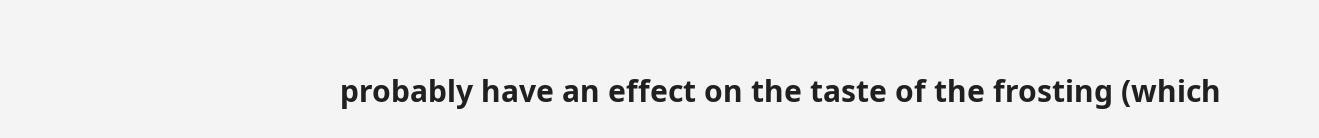probably have an effect on the taste of the frosting (which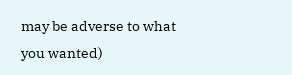may be adverse to what you wanted)